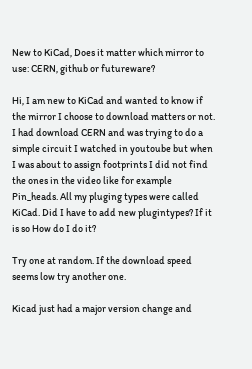New to KiCad, Does it matter which mirror to use: CERN, github or futureware?

Hi, I am new to KiCad and wanted to know if the mirror I choose to download matters or not. I had download CERN and was trying to do a simple circuit I watched in youtoube but when I was about to assign footprints I did not find the ones in the video like for example Pin_heads. All my pluging types were called KiCad. Did I have to add new plugintypes? If it is so How do I do it?

Try one at random. If the download speed seems low try another one.

Kicad just had a major version change and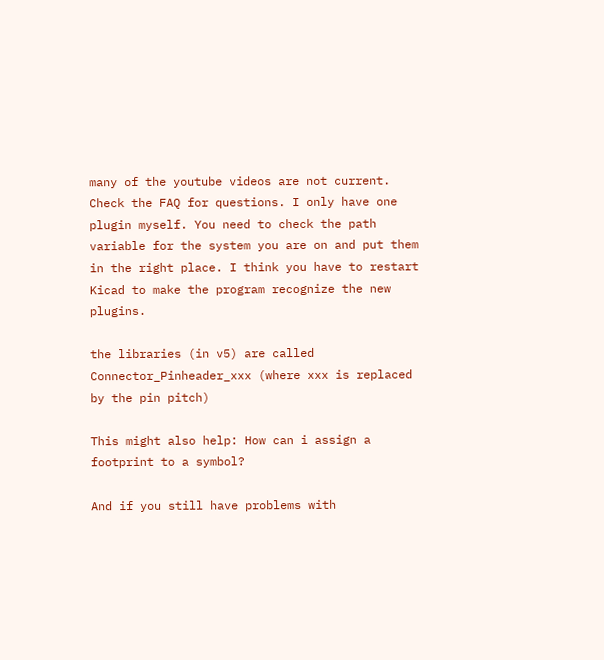many of the youtube videos are not current. Check the FAQ for questions. I only have one plugin myself. You need to check the path variable for the system you are on and put them in the right place. I think you have to restart Kicad to make the program recognize the new plugins.

the libraries (in v5) are called Connector_Pinheader_xxx (where xxx is replaced by the pin pitch)

This might also help: How can i assign a footprint to a symbol?

And if you still have problems with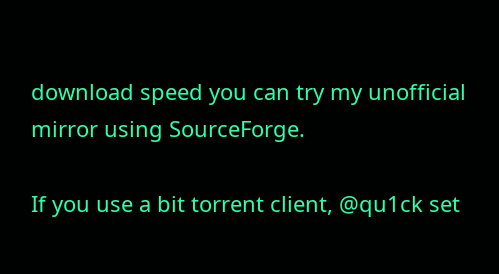download speed you can try my unofficial mirror using SourceForge.

If you use a bit torrent client, @qu1ck set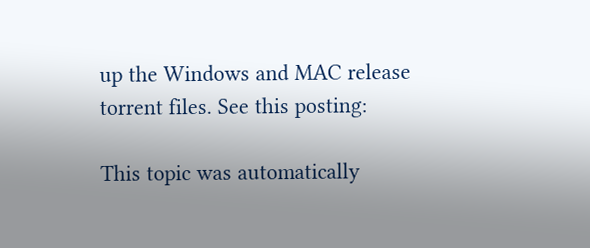up the Windows and MAC release torrent files. See this posting:

This topic was automatically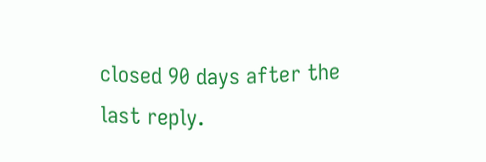closed 90 days after the last reply.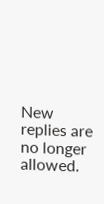New replies are no longer allowed.